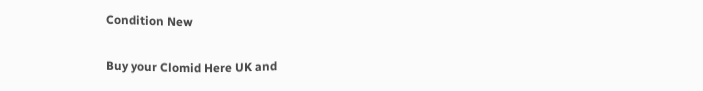Condition New

Buy your Clomid Here UK and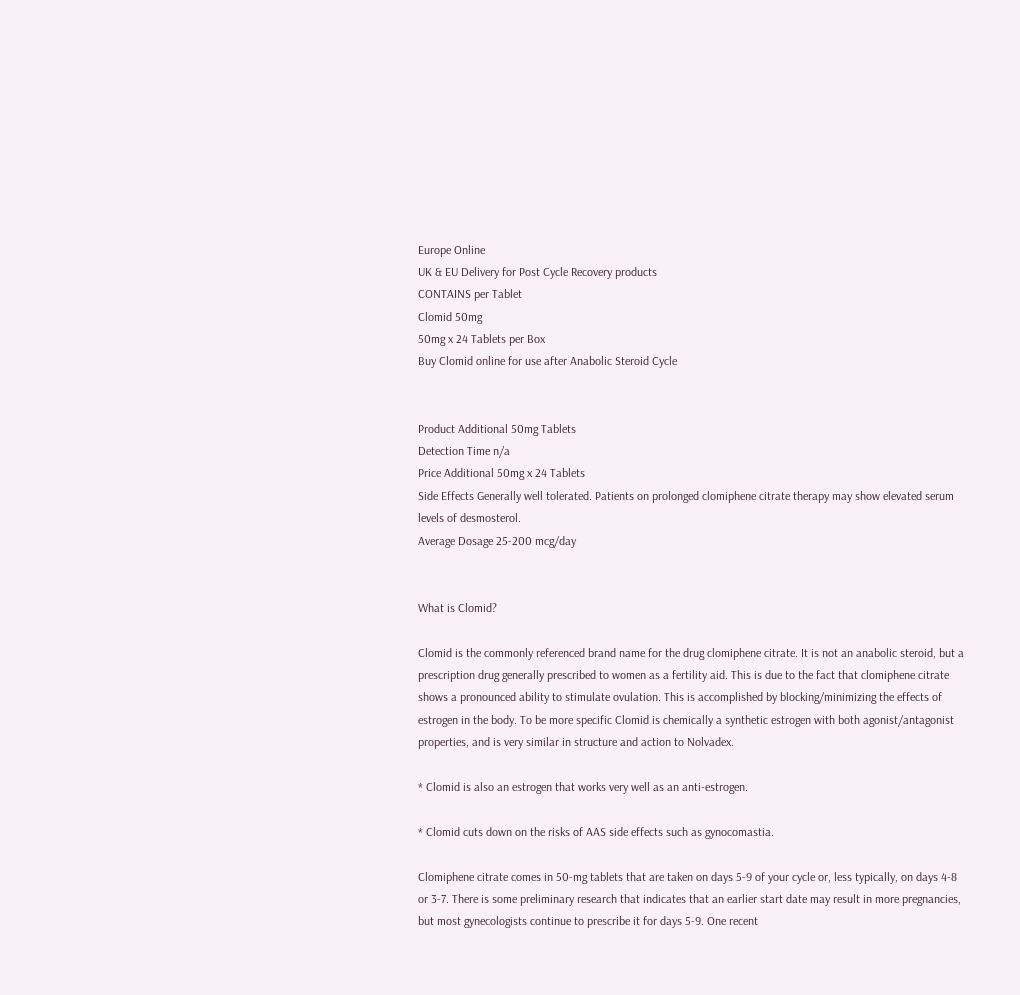Europe Online
UK & EU Delivery for Post Cycle Recovery products
CONTAINS per Tablet
Clomid 50mg
50mg x 24 Tablets per Box
Buy Clomid online for use after Anabolic Steroid Cycle


Product Additional 50mg Tablets
Detection Time n/a
Price Additional 50mg x 24 Tablets
Side Effects Generally well tolerated. Patients on prolonged clomiphene citrate therapy may show elevated serum levels of desmosterol.
Average Dosage 25-200 mcg/day


What is Clomid?

Clomid is the commonly referenced brand name for the drug clomiphene citrate. It is not an anabolic steroid, but a prescription drug generally prescribed to women as a fertility aid. This is due to the fact that clomiphene citrate shows a pronounced ability to stimulate ovulation. This is accomplished by blocking/minimizing the effects of estrogen in the body. To be more specific Clomid is chemically a synthetic estrogen with both agonist/antagonist properties, and is very similar in structure and action to Nolvadex.

* Clomid is also an estrogen that works very well as an anti-estrogen.

* Clomid cuts down on the risks of AAS side effects such as gynocomastia.

Clomiphene citrate comes in 50-mg tablets that are taken on days 5-9 of your cycle or, less typically, on days 4-8 or 3-7. There is some preliminary research that indicates that an earlier start date may result in more pregnancies, but most gynecologists continue to prescribe it for days 5-9. One recent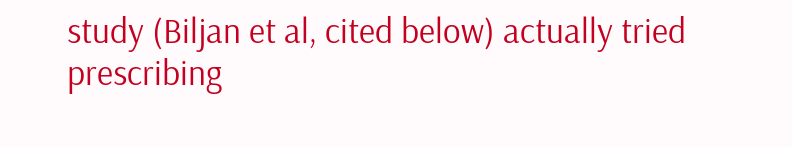study (Biljan et al, cited below) actually tried prescribing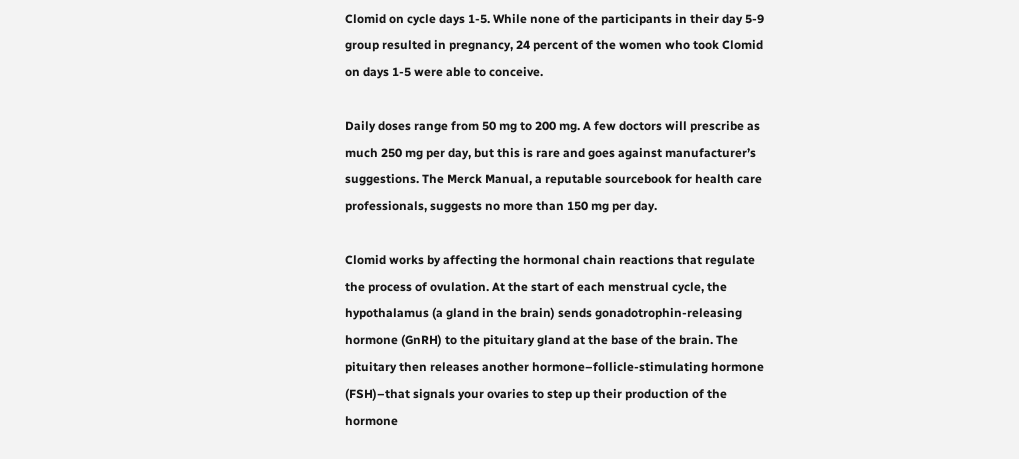Clomid on cycle days 1-5. While none of the participants in their day 5-9 group resulted in pregnancy, 24 percent of the women who took Clomid on days 1-5 were able to conceive.

Daily doses range from 50 mg to 200 mg. A few doctors will prescribe as much 250 mg per day, but this is rare and goes against manufacturer’s suggestions. The Merck Manual, a reputable sourcebook for health care professionals, suggests no more than 150 mg per day.

Clomid works by affecting the hormonal chain reactions that regulate the process of ovulation. At the start of each menstrual cycle, the hypothalamus (a gland in the brain) sends gonadotrophin-releasing hormone (GnRH) to the pituitary gland at the base of the brain. The pituitary then releases another hormone–follicle-stimulating hormone (FSH)–that signals your ovaries to step up their production of the hormone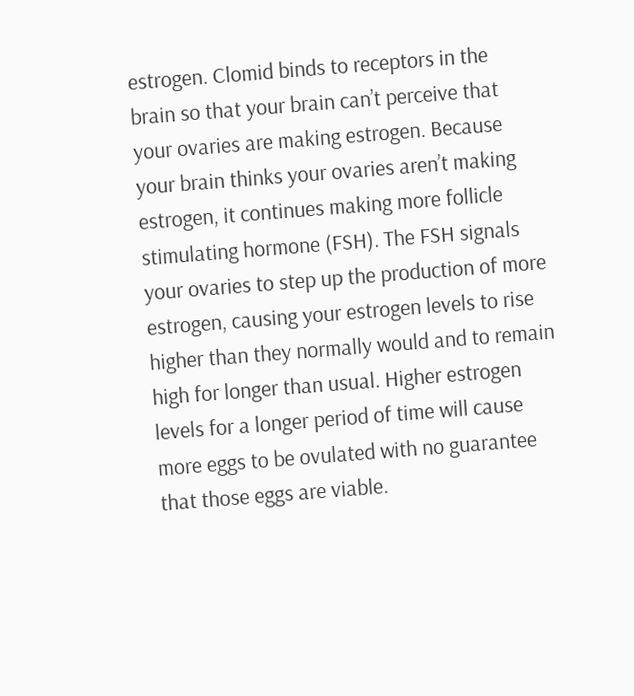estrogen. Clomid binds to receptors in the brain so that your brain can’t perceive that your ovaries are making estrogen. Because your brain thinks your ovaries aren’t making estrogen, it continues making more follicle stimulating hormone (FSH). The FSH signals your ovaries to step up the production of more estrogen, causing your estrogen levels to rise higher than they normally would and to remain high for longer than usual. Higher estrogen levels for a longer period of time will cause more eggs to be ovulated with no guarantee that those eggs are viable.